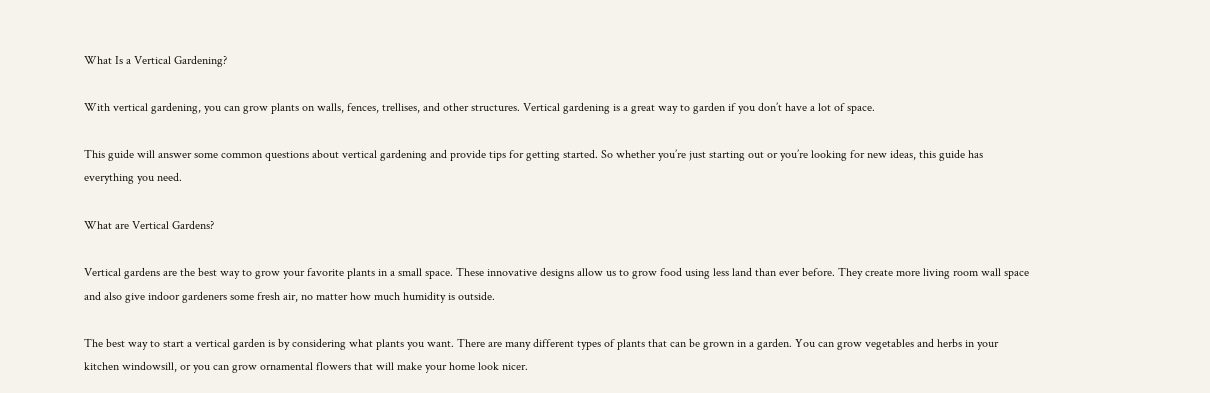What Is a Vertical Gardening?

With vertical gardening, you can grow plants on walls, fences, trellises, and other structures. Vertical gardening is a great way to garden if you don’t have a lot of space.

This guide will answer some common questions about vertical gardening and provide tips for getting started. So whether you’re just starting out or you’re looking for new ideas, this guide has everything you need.

What are Vertical Gardens?

Vertical gardens are the best way to grow your favorite plants in a small space. These innovative designs allow us to grow food using less land than ever before. They create more living room wall space and also give indoor gardeners some fresh air, no matter how much humidity is outside.

The best way to start a vertical garden is by considering what plants you want. There are many different types of plants that can be grown in a garden. You can grow vegetables and herbs in your kitchen windowsill, or you can grow ornamental flowers that will make your home look nicer.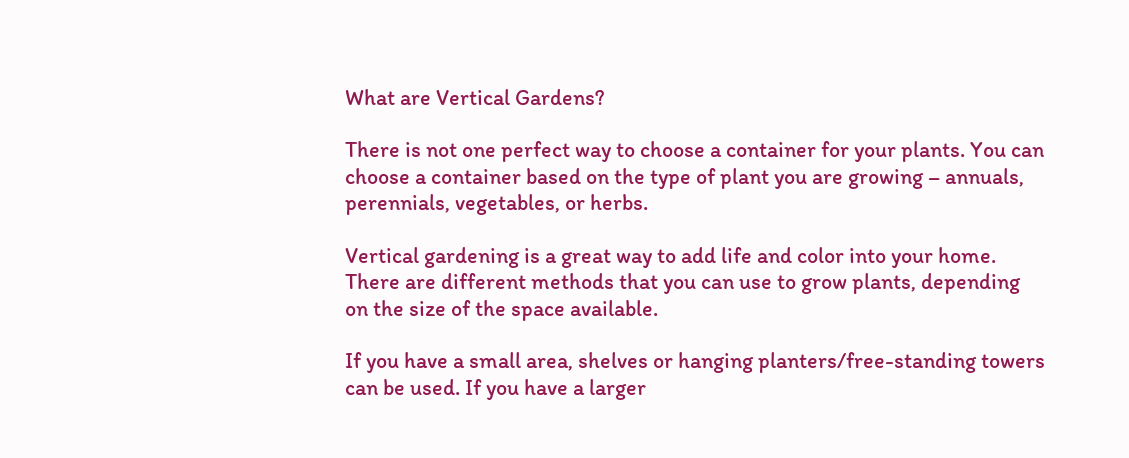What are Vertical Gardens?

There is not one perfect way to choose a container for your plants. You can choose a container based on the type of plant you are growing – annuals, perennials, vegetables, or herbs.

Vertical gardening is a great way to add life and color into your home. There are different methods that you can use to grow plants, depending on the size of the space available.

If you have a small area, shelves or hanging planters/free-standing towers can be used. If you have a larger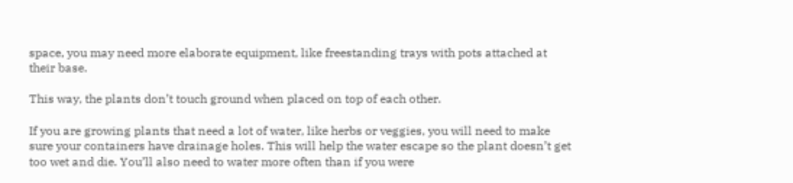space, you may need more elaborate equipment, like freestanding trays with pots attached at their base.

This way, the plants don’t touch ground when placed on top of each other.

If you are growing plants that need a lot of water, like herbs or veggies, you will need to make sure your containers have drainage holes. This will help the water escape so the plant doesn’t get too wet and die. You’ll also need to water more often than if you were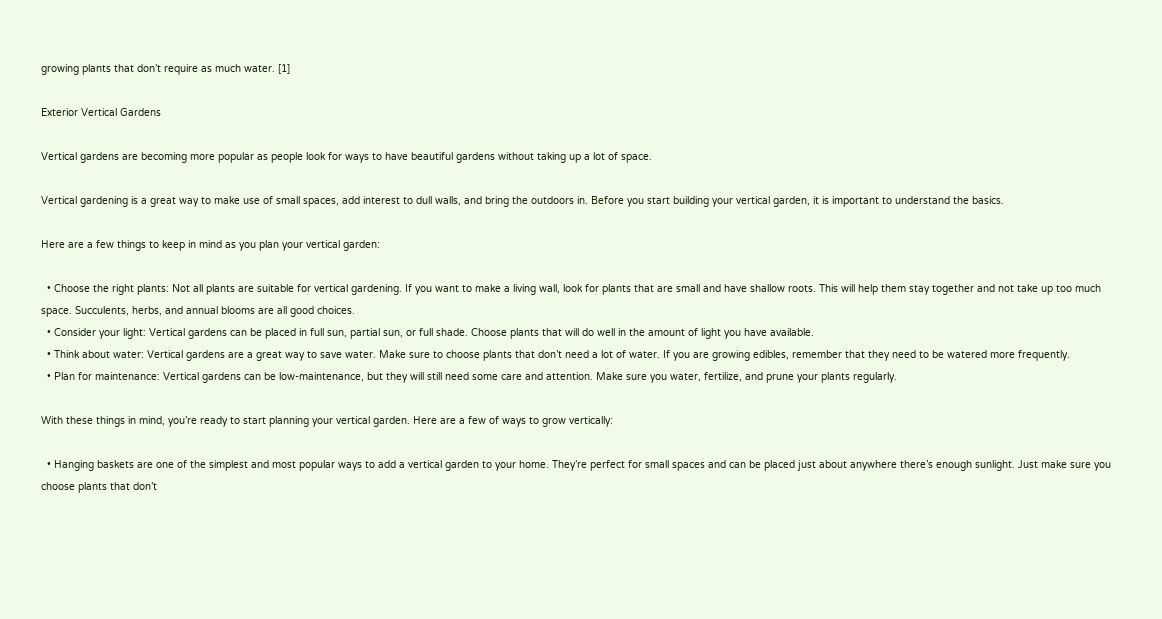growing plants that don’t require as much water. [1]

Exterior Vertical Gardens

Vertical gardens are becoming more popular as people look for ways to have beautiful gardens without taking up a lot of space.

Vertical gardening is a great way to make use of small spaces, add interest to dull walls, and bring the outdoors in. Before you start building your vertical garden, it is important to understand the basics.

Here are a few things to keep in mind as you plan your vertical garden:

  • Choose the right plants: Not all plants are suitable for vertical gardening. If you want to make a living wall, look for plants that are small and have shallow roots. This will help them stay together and not take up too much space. Succulents, herbs, and annual blooms are all good choices.
  • Consider your light: Vertical gardens can be placed in full sun, partial sun, or full shade. Choose plants that will do well in the amount of light you have available.
  • Think about water: Vertical gardens are a great way to save water. Make sure to choose plants that don’t need a lot of water. If you are growing edibles, remember that they need to be watered more frequently.
  • Plan for maintenance: Vertical gardens can be low-maintenance, but they will still need some care and attention. Make sure you water, fertilize, and prune your plants regularly.

With these things in mind, you’re ready to start planning your vertical garden. Here are a few of ways to grow vertically:

  • Hanging baskets are one of the simplest and most popular ways to add a vertical garden to your home. They’re perfect for small spaces and can be placed just about anywhere there’s enough sunlight. Just make sure you choose plants that don’t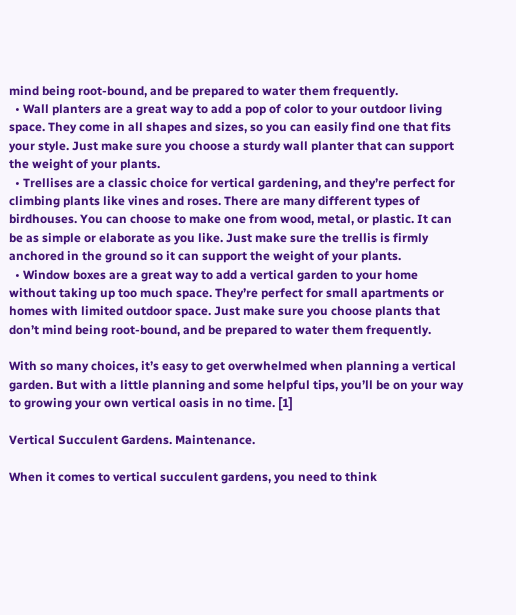mind being root-bound, and be prepared to water them frequently.
  • Wall planters are a great way to add a pop of color to your outdoor living space. They come in all shapes and sizes, so you can easily find one that fits your style. Just make sure you choose a sturdy wall planter that can support the weight of your plants.
  • Trellises are a classic choice for vertical gardening, and they’re perfect for climbing plants like vines and roses. There are many different types of birdhouses. You can choose to make one from wood, metal, or plastic. It can be as simple or elaborate as you like. Just make sure the trellis is firmly anchored in the ground so it can support the weight of your plants.
  • Window boxes are a great way to add a vertical garden to your home without taking up too much space. They’re perfect for small apartments or homes with limited outdoor space. Just make sure you choose plants that don’t mind being root-bound, and be prepared to water them frequently.

With so many choices, it’s easy to get overwhelmed when planning a vertical garden. But with a little planning and some helpful tips, you’ll be on your way to growing your own vertical oasis in no time. [1]

Vertical Succulent Gardens. Maintenance.

When it comes to vertical succulent gardens, you need to think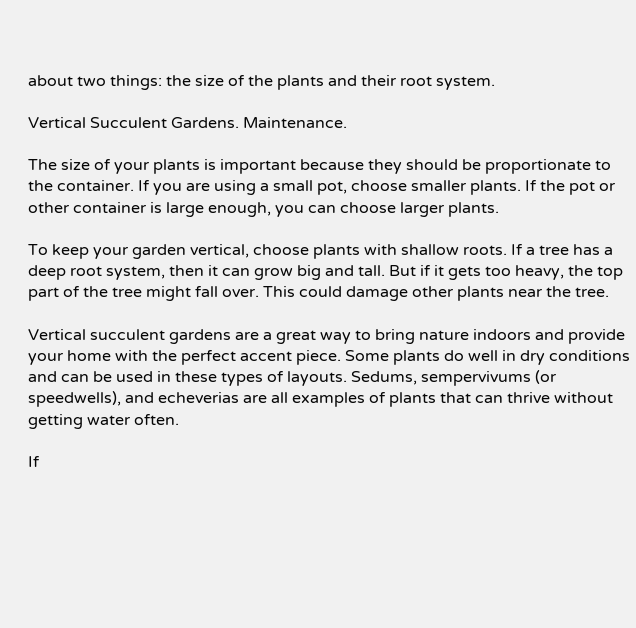about two things: the size of the plants and their root system.

Vertical Succulent Gardens. Maintenance.

The size of your plants is important because they should be proportionate to the container. If you are using a small pot, choose smaller plants. If the pot or other container is large enough, you can choose larger plants.

To keep your garden vertical, choose plants with shallow roots. If a tree has a deep root system, then it can grow big and tall. But if it gets too heavy, the top part of the tree might fall over. This could damage other plants near the tree.

Vertical succulent gardens are a great way to bring nature indoors and provide your home with the perfect accent piece. Some plants do well in dry conditions and can be used in these types of layouts. Sedums, sempervivums (or speedwells), and echeverias are all examples of plants that can thrive without getting water often.

If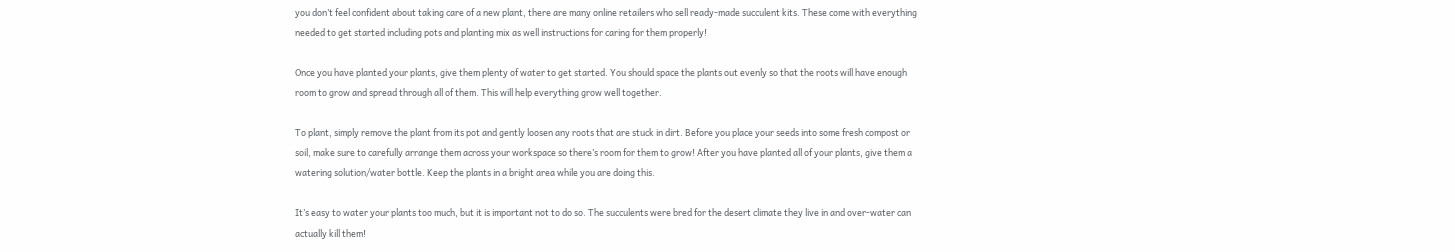you don’t feel confident about taking care of a new plant, there are many online retailers who sell ready-made succulent kits. These come with everything needed to get started including pots and planting mix as well instructions for caring for them properly!

Once you have planted your plants, give them plenty of water to get started. You should space the plants out evenly so that the roots will have enough room to grow and spread through all of them. This will help everything grow well together.

To plant, simply remove the plant from its pot and gently loosen any roots that are stuck in dirt. Before you place your seeds into some fresh compost or soil, make sure to carefully arrange them across your workspace so there’s room for them to grow! After you have planted all of your plants, give them a watering solution/water bottle. Keep the plants in a bright area while you are doing this.

It’s easy to water your plants too much, but it is important not to do so. The succulents were bred for the desert climate they live in and over-water can actually kill them!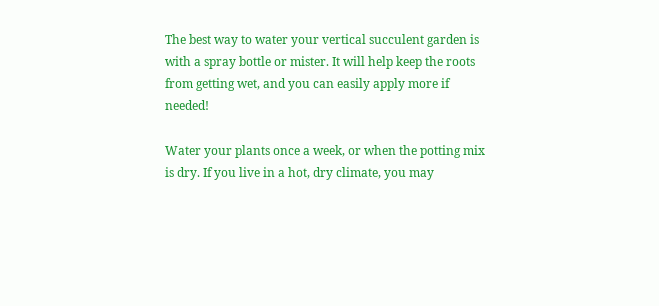The best way to water your vertical succulent garden is with a spray bottle or mister. It will help keep the roots from getting wet, and you can easily apply more if needed!

Water your plants once a week, or when the potting mix is dry. If you live in a hot, dry climate, you may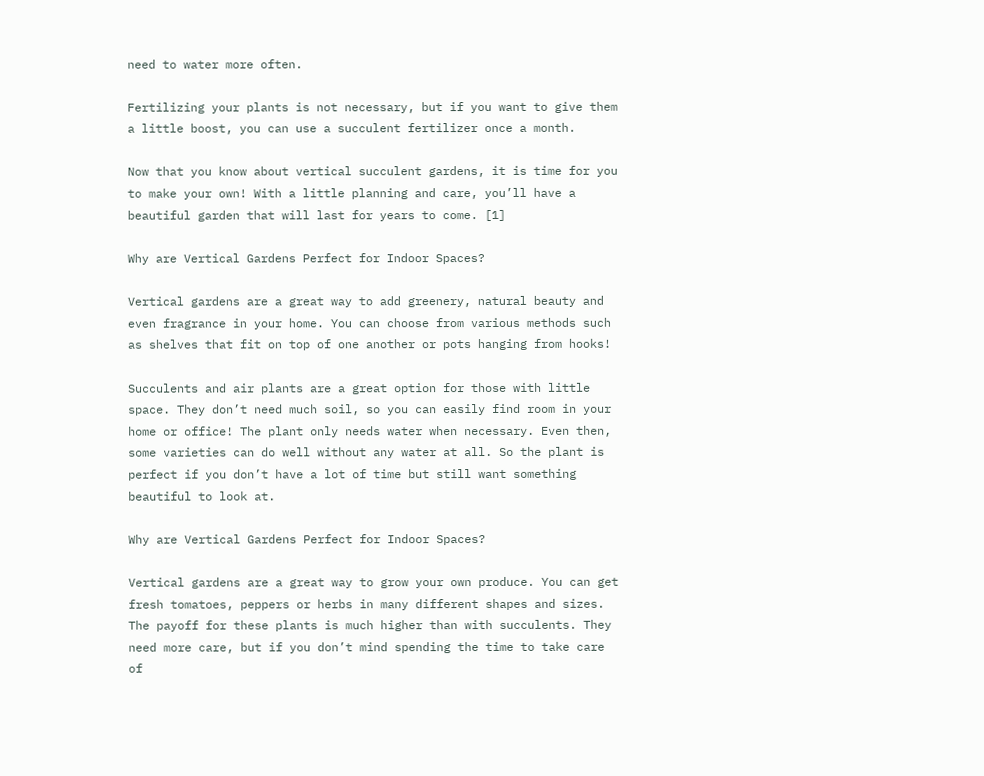need to water more often.

Fertilizing your plants is not necessary, but if you want to give them a little boost, you can use a succulent fertilizer once a month.

Now that you know about vertical succulent gardens, it is time for you to make your own! With a little planning and care, you’ll have a beautiful garden that will last for years to come. [1]

Why are Vertical Gardens Perfect for Indoor Spaces?

Vertical gardens are a great way to add greenery, natural beauty and even fragrance in your home. You can choose from various methods such as shelves that fit on top of one another or pots hanging from hooks!

Succulents and air plants are a great option for those with little space. They don’t need much soil, so you can easily find room in your home or office! The plant only needs water when necessary. Even then, some varieties can do well without any water at all. So the plant is perfect if you don’t have a lot of time but still want something beautiful to look at.

Why are Vertical Gardens Perfect for Indoor Spaces?

Vertical gardens are a great way to grow your own produce. You can get fresh tomatoes, peppers or herbs in many different shapes and sizes. The payoff for these plants is much higher than with succulents. They need more care, but if you don’t mind spending the time to take care of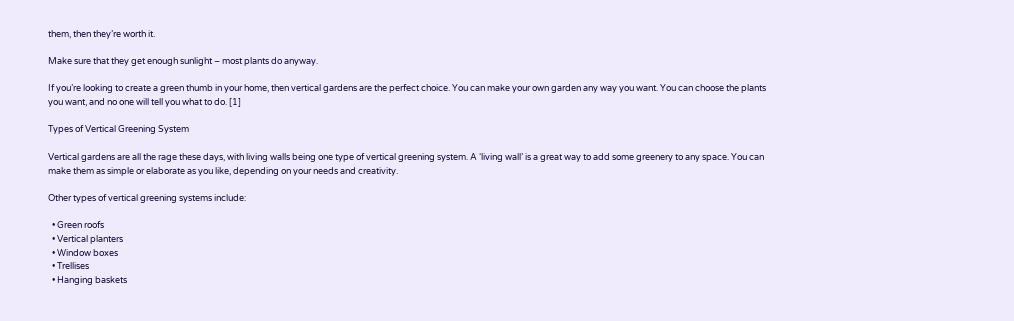them, then they’re worth it.

Make sure that they get enough sunlight – most plants do anyway.

If you’re looking to create a green thumb in your home, then vertical gardens are the perfect choice. You can make your own garden any way you want. You can choose the plants you want, and no one will tell you what to do. [1]

Types of Vertical Greening System

Vertical gardens are all the rage these days, with living walls being one type of vertical greening system. A ‘living wall’ is a great way to add some greenery to any space. You can make them as simple or elaborate as you like, depending on your needs and creativity.

Other types of vertical greening systems include:

  • Green roofs
  • Vertical planters
  • Window boxes
  • Trellises
  • Hanging baskets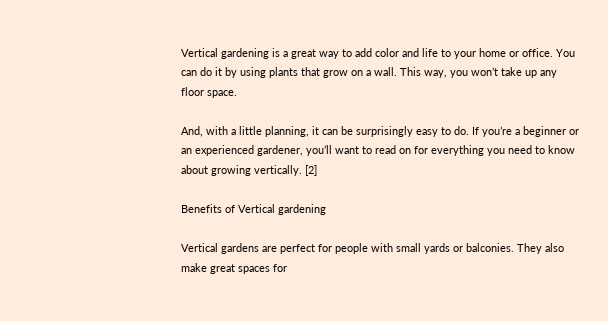Vertical gardening is a great way to add color and life to your home or office. You can do it by using plants that grow on a wall. This way, you won’t take up any floor space.

And, with a little planning, it can be surprisingly easy to do. If you’re a beginner or an experienced gardener, you’ll want to read on for everything you need to know about growing vertically. [2]

Benefits of Vertical gardening

Vertical gardens are perfect for people with small yards or balconies. They also make great spaces for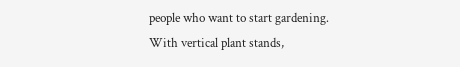people who want to start gardening. With vertical plant stands,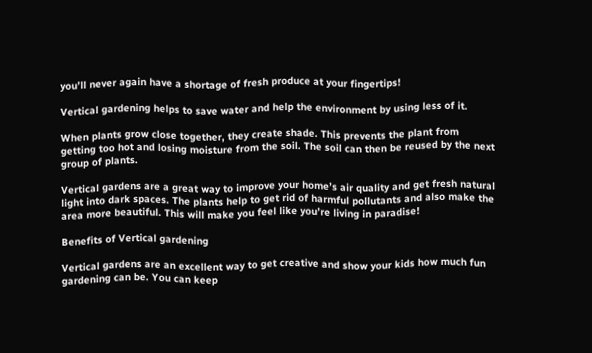you’ll never again have a shortage of fresh produce at your fingertips!

Vertical gardening helps to save water and help the environment by using less of it.

When plants grow close together, they create shade. This prevents the plant from getting too hot and losing moisture from the soil. The soil can then be reused by the next group of plants.

Vertical gardens are a great way to improve your home’s air quality and get fresh natural light into dark spaces. The plants help to get rid of harmful pollutants and also make the area more beautiful. This will make you feel like you’re living in paradise!

Benefits of Vertical gardening

Vertical gardens are an excellent way to get creative and show your kids how much fun gardening can be. You can keep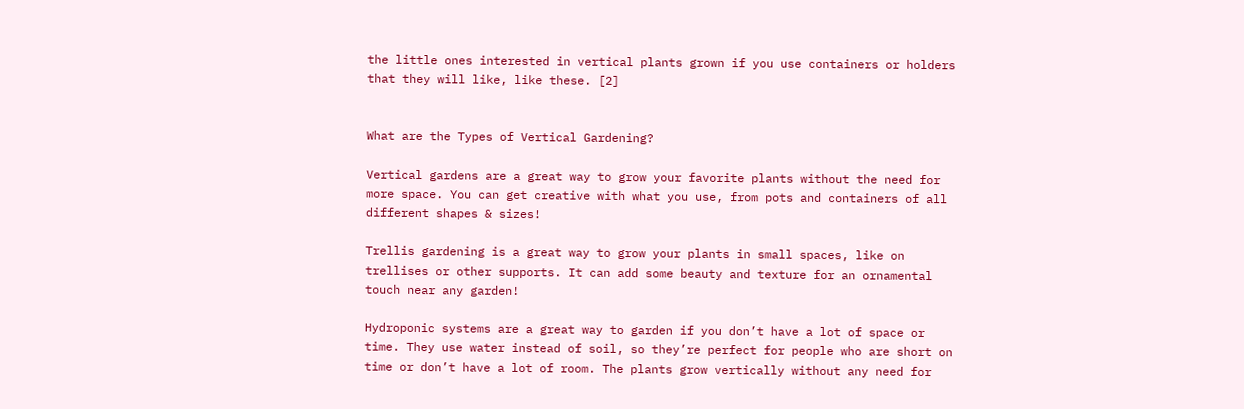the little ones interested in vertical plants grown if you use containers or holders that they will like, like these. [2]


What are the Types of Vertical Gardening?

Vertical gardens are a great way to grow your favorite plants without the need for more space. You can get creative with what you use, from pots and containers of all different shapes & sizes!

Trellis gardening is a great way to grow your plants in small spaces, like on trellises or other supports. It can add some beauty and texture for an ornamental touch near any garden!

Hydroponic systems are a great way to garden if you don’t have a lot of space or time. They use water instead of soil, so they’re perfect for people who are short on time or don’t have a lot of room. The plants grow vertically without any need for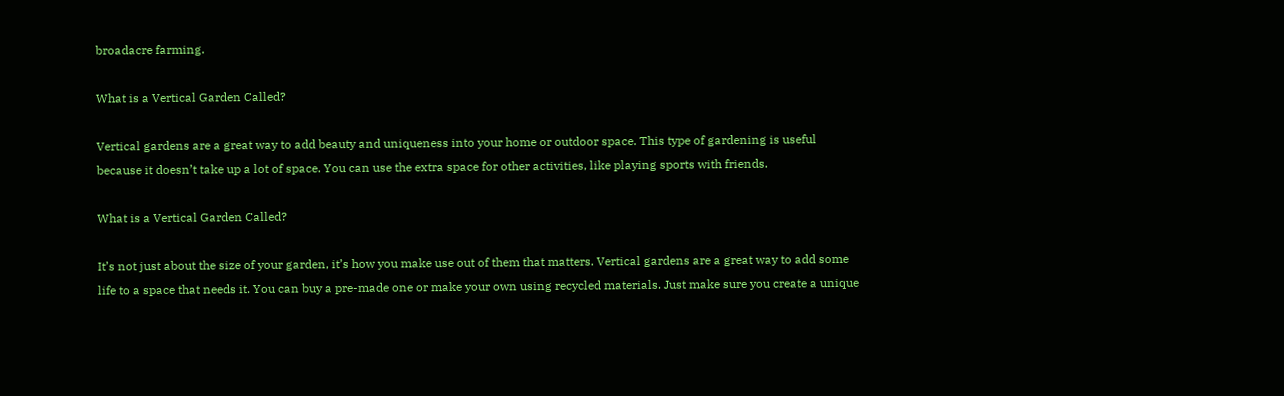broadacre farming.

What is a Vertical Garden Called?

Vertical gardens are a great way to add beauty and uniqueness into your home or outdoor space. This type of gardening is useful because it doesn’t take up a lot of space. You can use the extra space for other activities, like playing sports with friends.

What is a Vertical Garden Called?

It’s not just about the size of your garden, it’s how you make use out of them that matters. Vertical gardens are a great way to add some life to a space that needs it. You can buy a pre-made one or make your own using recycled materials. Just make sure you create a unique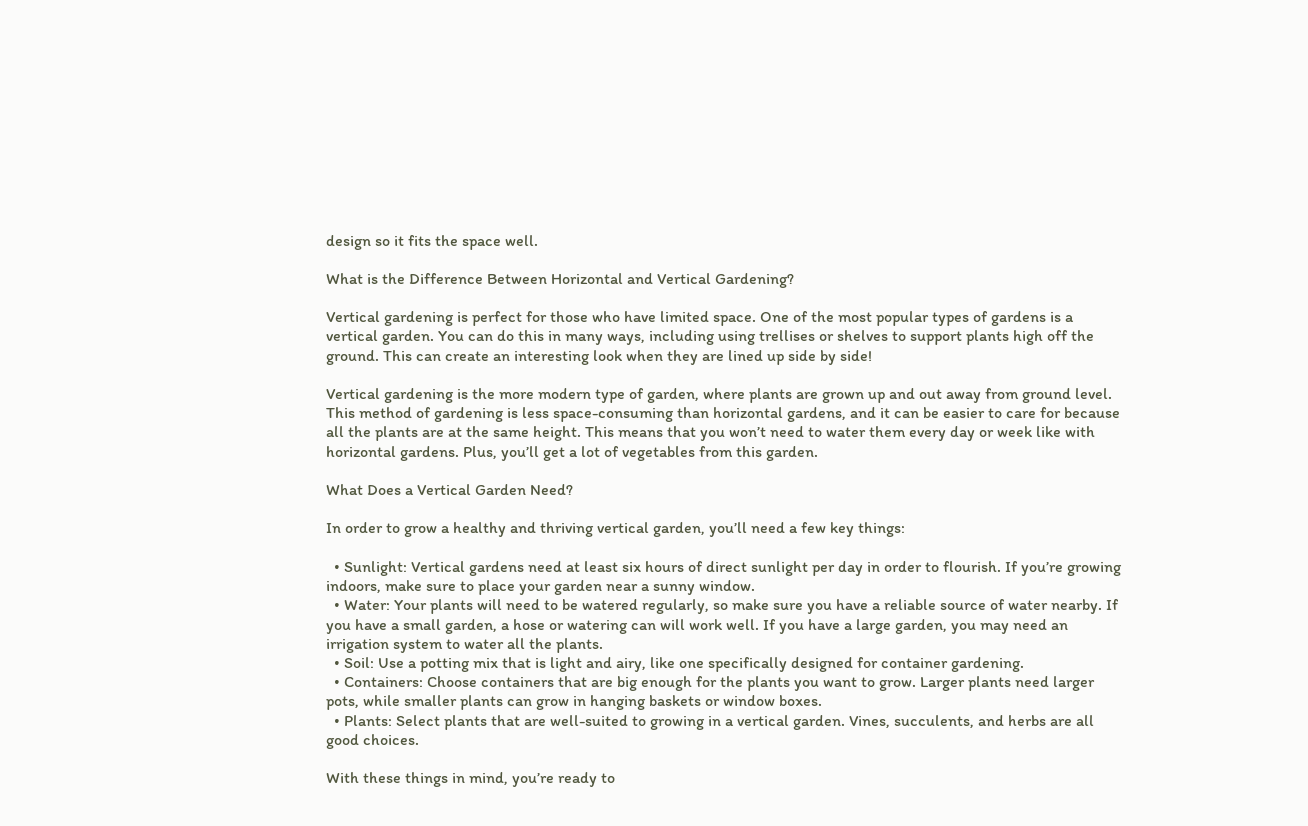design so it fits the space well.

What is the Difference Between Horizontal and Vertical Gardening?

Vertical gardening is perfect for those who have limited space. One of the most popular types of gardens is a vertical garden. You can do this in many ways, including using trellises or shelves to support plants high off the ground. This can create an interesting look when they are lined up side by side!

Vertical gardening is the more modern type of garden, where plants are grown up and out away from ground level. This method of gardening is less space-consuming than horizontal gardens, and it can be easier to care for because all the plants are at the same height. This means that you won’t need to water them every day or week like with horizontal gardens. Plus, you’ll get a lot of vegetables from this garden.

What Does a Vertical Garden Need?

In order to grow a healthy and thriving vertical garden, you’ll need a few key things:

  • Sunlight: Vertical gardens need at least six hours of direct sunlight per day in order to flourish. If you’re growing indoors, make sure to place your garden near a sunny window.
  • Water: Your plants will need to be watered regularly, so make sure you have a reliable source of water nearby. If you have a small garden, a hose or watering can will work well. If you have a large garden, you may need an irrigation system to water all the plants.
  • Soil: Use a potting mix that is light and airy, like one specifically designed for container gardening.
  • Containers: Choose containers that are big enough for the plants you want to grow. Larger plants need larger pots, while smaller plants can grow in hanging baskets or window boxes.
  • Plants: Select plants that are well-suited to growing in a vertical garden. Vines, succulents, and herbs are all good choices.

With these things in mind, you’re ready to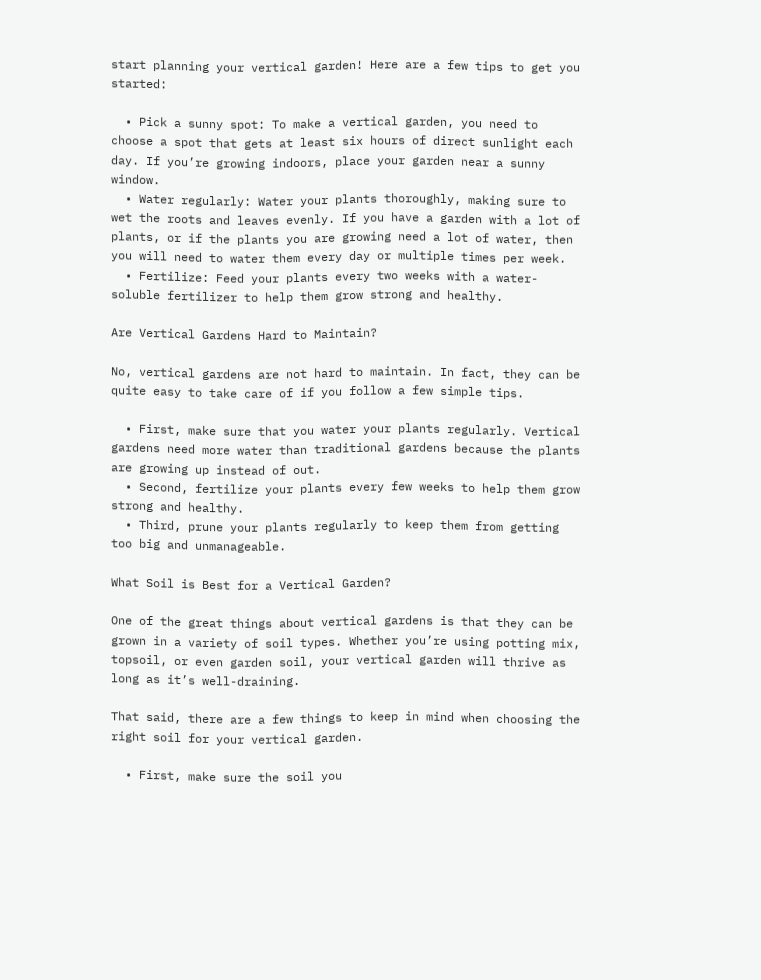start planning your vertical garden! Here are a few tips to get you started:

  • Pick a sunny spot: To make a vertical garden, you need to choose a spot that gets at least six hours of direct sunlight each day. If you’re growing indoors, place your garden near a sunny window.
  • Water regularly: Water your plants thoroughly, making sure to wet the roots and leaves evenly. If you have a garden with a lot of plants, or if the plants you are growing need a lot of water, then you will need to water them every day or multiple times per week.
  • Fertilize: Feed your plants every two weeks with a water-soluble fertilizer to help them grow strong and healthy.

Are Vertical Gardens Hard to Maintain?

No, vertical gardens are not hard to maintain. In fact, they can be quite easy to take care of if you follow a few simple tips.

  • First, make sure that you water your plants regularly. Vertical gardens need more water than traditional gardens because the plants are growing up instead of out.
  • Second, fertilize your plants every few weeks to help them grow strong and healthy.
  • Third, prune your plants regularly to keep them from getting too big and unmanageable.

What Soil is Best for a Vertical Garden?

One of the great things about vertical gardens is that they can be grown in a variety of soil types. Whether you’re using potting mix, topsoil, or even garden soil, your vertical garden will thrive as long as it’s well-draining.

That said, there are a few things to keep in mind when choosing the right soil for your vertical garden.

  • First, make sure the soil you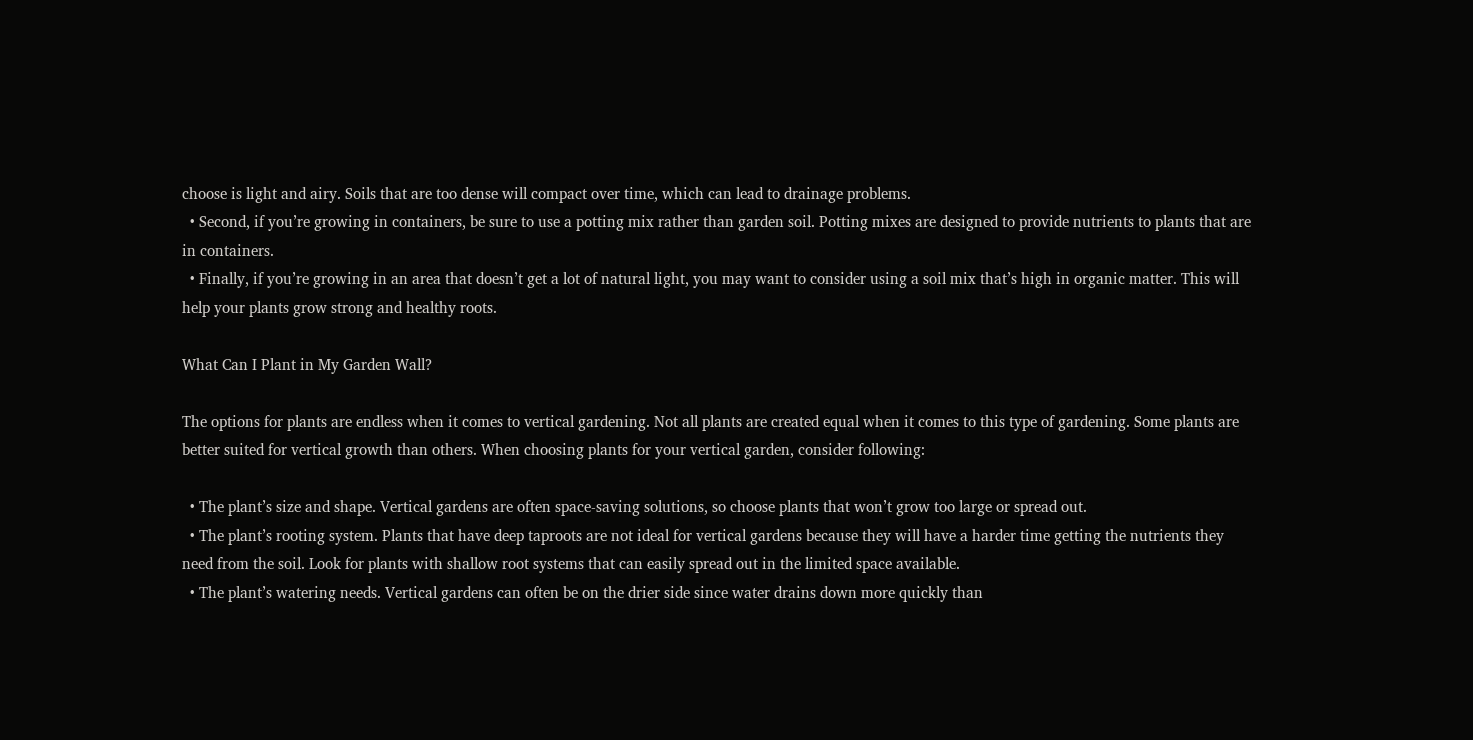choose is light and airy. Soils that are too dense will compact over time, which can lead to drainage problems.
  • Second, if you’re growing in containers, be sure to use a potting mix rather than garden soil. Potting mixes are designed to provide nutrients to plants that are in containers.
  • Finally, if you’re growing in an area that doesn’t get a lot of natural light, you may want to consider using a soil mix that’s high in organic matter. This will help your plants grow strong and healthy roots.

What Can I Plant in My Garden Wall?

The options for plants are endless when it comes to vertical gardening. Not all plants are created equal when it comes to this type of gardening. Some plants are better suited for vertical growth than others. When choosing plants for your vertical garden, consider following:

  • The plant’s size and shape. Vertical gardens are often space-saving solutions, so choose plants that won’t grow too large or spread out.
  • The plant’s rooting system. Plants that have deep taproots are not ideal for vertical gardens because they will have a harder time getting the nutrients they need from the soil. Look for plants with shallow root systems that can easily spread out in the limited space available.
  • The plant’s watering needs. Vertical gardens can often be on the drier side since water drains down more quickly than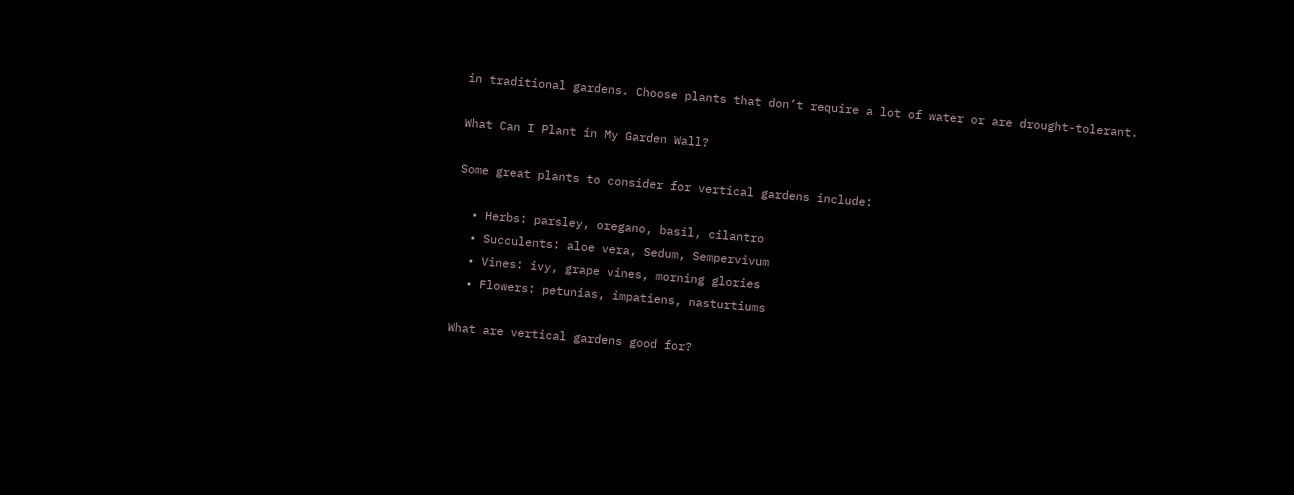in traditional gardens. Choose plants that don’t require a lot of water or are drought-tolerant.

What Can I Plant in My Garden Wall?

Some great plants to consider for vertical gardens include:

  • Herbs: parsley, oregano, basil, cilantro
  • Succulents: aloe vera, Sedum, Sempervivum
  • Vines: ivy, grape vines, morning glories
  • Flowers: petunias, impatiens, nasturtiums

What are vertical gardens good for?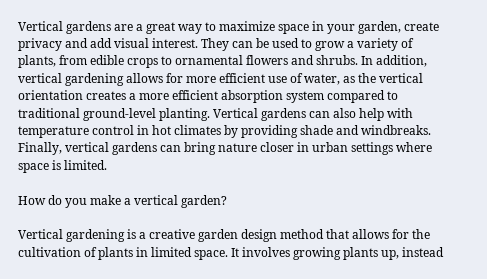Vertical gardens are a great way to maximize space in your garden, create privacy and add visual interest. They can be used to grow a variety of plants, from edible crops to ornamental flowers and shrubs. In addition, vertical gardening allows for more efficient use of water, as the vertical orientation creates a more efficient absorption system compared to traditional ground-level planting. Vertical gardens can also help with temperature control in hot climates by providing shade and windbreaks. Finally, vertical gardens can bring nature closer in urban settings where space is limited.

How do you make a vertical garden?

Vertical gardening is a creative garden design method that allows for the cultivation of plants in limited space. It involves growing plants up, instead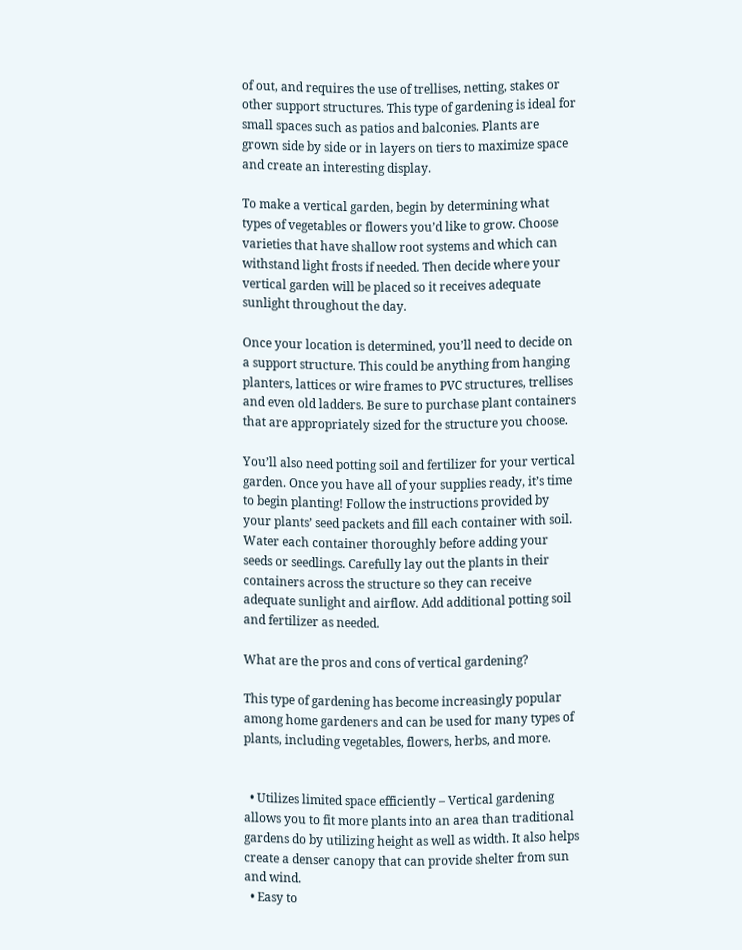of out, and requires the use of trellises, netting, stakes or other support structures. This type of gardening is ideal for small spaces such as patios and balconies. Plants are grown side by side or in layers on tiers to maximize space and create an interesting display.

To make a vertical garden, begin by determining what types of vegetables or flowers you’d like to grow. Choose varieties that have shallow root systems and which can withstand light frosts if needed. Then decide where your vertical garden will be placed so it receives adequate sunlight throughout the day.

Once your location is determined, you’ll need to decide on a support structure. This could be anything from hanging planters, lattices or wire frames to PVC structures, trellises and even old ladders. Be sure to purchase plant containers that are appropriately sized for the structure you choose.

You’ll also need potting soil and fertilizer for your vertical garden. Once you have all of your supplies ready, it’s time to begin planting! Follow the instructions provided by your plants’ seed packets and fill each container with soil. Water each container thoroughly before adding your seeds or seedlings. Carefully lay out the plants in their containers across the structure so they can receive adequate sunlight and airflow. Add additional potting soil and fertilizer as needed.

What are the pros and cons of vertical gardening?

This type of gardening has become increasingly popular among home gardeners and can be used for many types of plants, including vegetables, flowers, herbs, and more.


  • Utilizes limited space efficiently – Vertical gardening allows you to fit more plants into an area than traditional gardens do by utilizing height as well as width. It also helps create a denser canopy that can provide shelter from sun and wind.
  • Easy to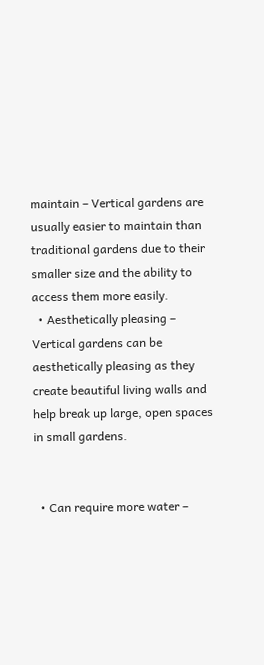maintain – Vertical gardens are usually easier to maintain than traditional gardens due to their smaller size and the ability to access them more easily.
  • Aesthetically pleasing – Vertical gardens can be aesthetically pleasing as they create beautiful living walls and help break up large, open spaces in small gardens.


  • Can require more water –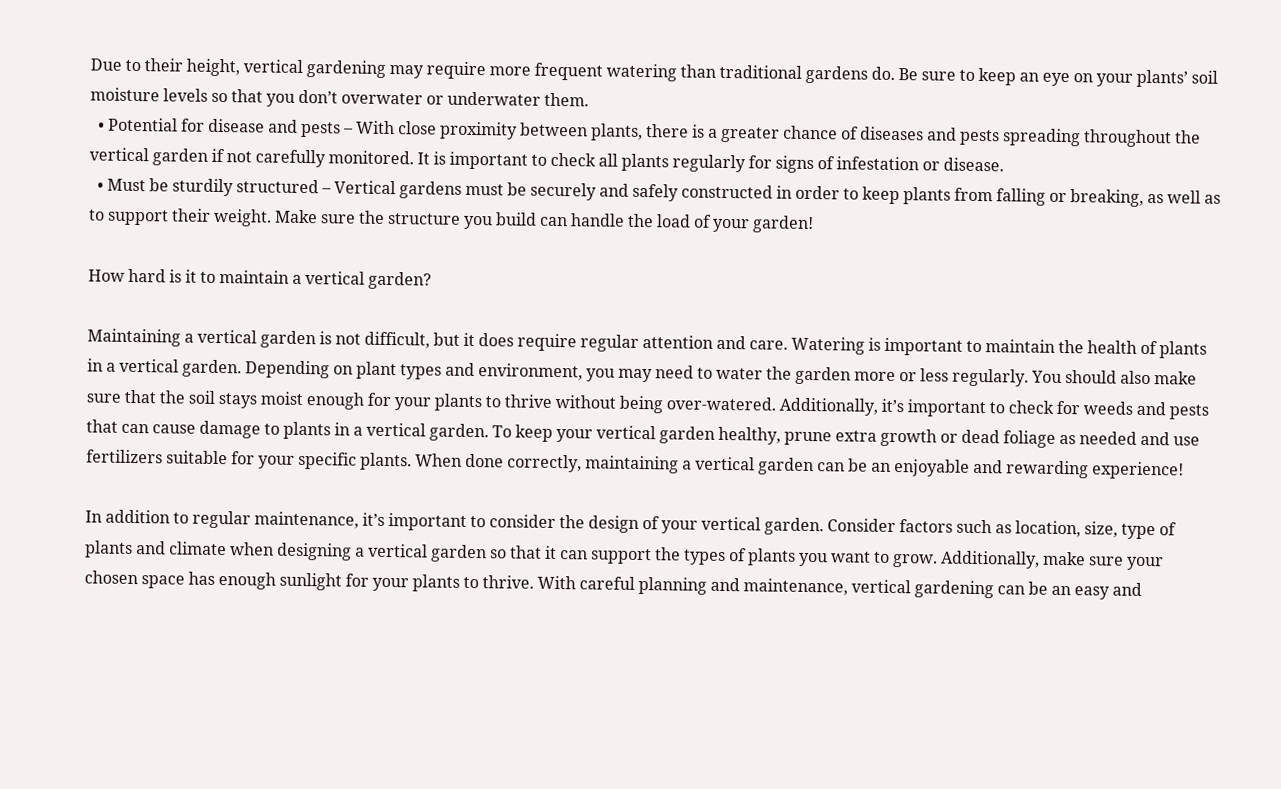Due to their height, vertical gardening may require more frequent watering than traditional gardens do. Be sure to keep an eye on your plants’ soil moisture levels so that you don’t overwater or underwater them.
  • Potential for disease and pests – With close proximity between plants, there is a greater chance of diseases and pests spreading throughout the vertical garden if not carefully monitored. It is important to check all plants regularly for signs of infestation or disease.
  • Must be sturdily structured – Vertical gardens must be securely and safely constructed in order to keep plants from falling or breaking, as well as to support their weight. Make sure the structure you build can handle the load of your garden!

How hard is it to maintain a vertical garden?

Maintaining a vertical garden is not difficult, but it does require regular attention and care. Watering is important to maintain the health of plants in a vertical garden. Depending on plant types and environment, you may need to water the garden more or less regularly. You should also make sure that the soil stays moist enough for your plants to thrive without being over-watered. Additionally, it’s important to check for weeds and pests that can cause damage to plants in a vertical garden. To keep your vertical garden healthy, prune extra growth or dead foliage as needed and use fertilizers suitable for your specific plants. When done correctly, maintaining a vertical garden can be an enjoyable and rewarding experience!

In addition to regular maintenance, it’s important to consider the design of your vertical garden. Consider factors such as location, size, type of plants and climate when designing a vertical garden so that it can support the types of plants you want to grow. Additionally, make sure your chosen space has enough sunlight for your plants to thrive. With careful planning and maintenance, vertical gardening can be an easy and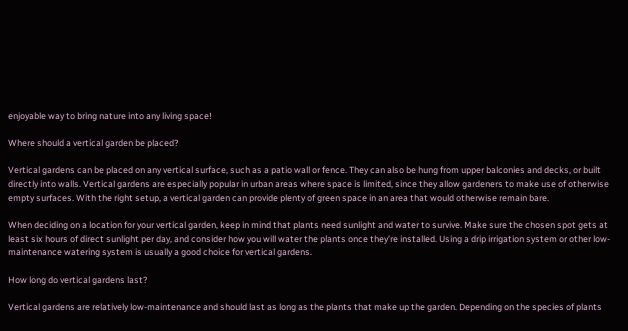enjoyable way to bring nature into any living space!

Where should a vertical garden be placed?

Vertical gardens can be placed on any vertical surface, such as a patio wall or fence. They can also be hung from upper balconies and decks, or built directly into walls. Vertical gardens are especially popular in urban areas where space is limited, since they allow gardeners to make use of otherwise empty surfaces. With the right setup, a vertical garden can provide plenty of green space in an area that would otherwise remain bare.

When deciding on a location for your vertical garden, keep in mind that plants need sunlight and water to survive. Make sure the chosen spot gets at least six hours of direct sunlight per day, and consider how you will water the plants once they’re installed. Using a drip irrigation system or other low-maintenance watering system is usually a good choice for vertical gardens.

How long do vertical gardens last?

Vertical gardens are relatively low-maintenance and should last as long as the plants that make up the garden. Depending on the species of plants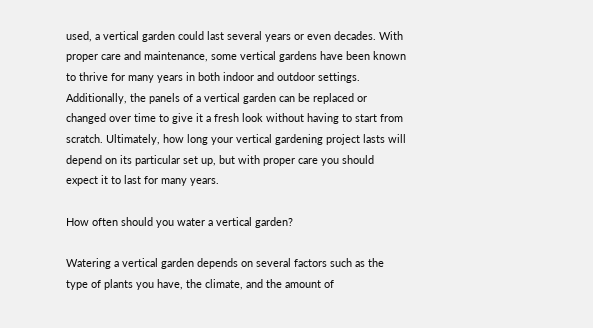used, a vertical garden could last several years or even decades. With proper care and maintenance, some vertical gardens have been known to thrive for many years in both indoor and outdoor settings. Additionally, the panels of a vertical garden can be replaced or changed over time to give it a fresh look without having to start from scratch. Ultimately, how long your vertical gardening project lasts will depend on its particular set up, but with proper care you should expect it to last for many years.

How often should you water a vertical garden?

Watering a vertical garden depends on several factors such as the type of plants you have, the climate, and the amount of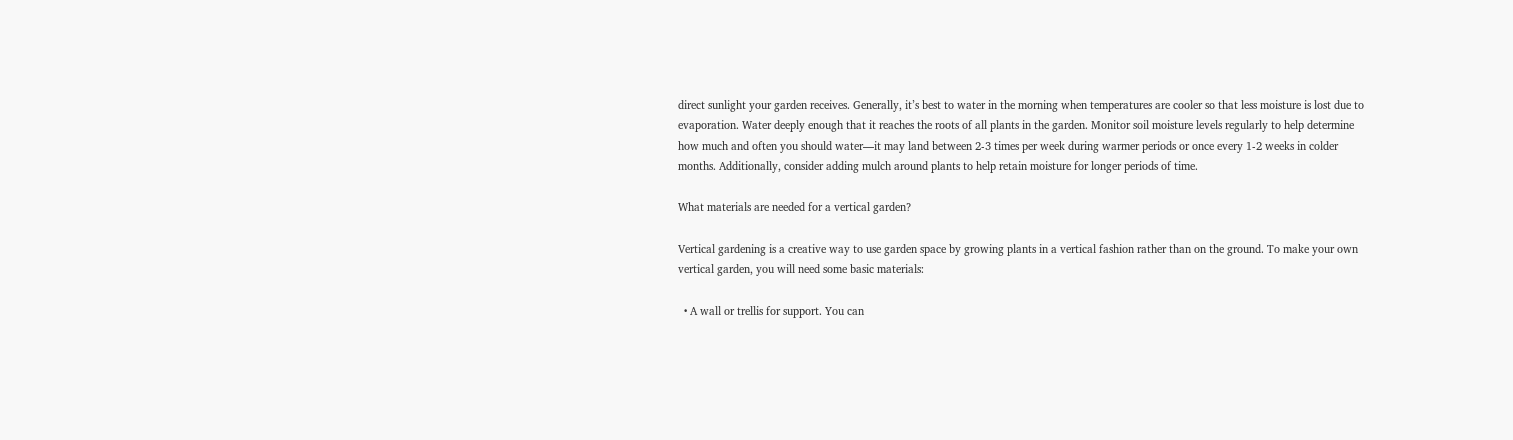direct sunlight your garden receives. Generally, it’s best to water in the morning when temperatures are cooler so that less moisture is lost due to evaporation. Water deeply enough that it reaches the roots of all plants in the garden. Monitor soil moisture levels regularly to help determine how much and often you should water—it may land between 2-3 times per week during warmer periods or once every 1-2 weeks in colder months. Additionally, consider adding mulch around plants to help retain moisture for longer periods of time.

What materials are needed for a vertical garden?

Vertical gardening is a creative way to use garden space by growing plants in a vertical fashion rather than on the ground. To make your own vertical garden, you will need some basic materials:

  • A wall or trellis for support. You can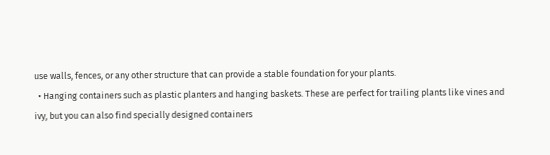use walls, fences, or any other structure that can provide a stable foundation for your plants.
  • Hanging containers such as plastic planters and hanging baskets. These are perfect for trailing plants like vines and ivy, but you can also find specially designed containers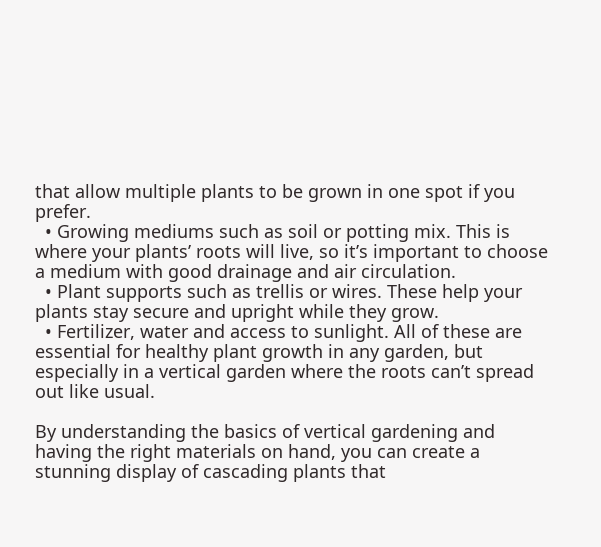that allow multiple plants to be grown in one spot if you prefer.
  • Growing mediums such as soil or potting mix. This is where your plants’ roots will live, so it’s important to choose a medium with good drainage and air circulation.
  • Plant supports such as trellis or wires. These help your plants stay secure and upright while they grow.
  • Fertilizer, water and access to sunlight. All of these are essential for healthy plant growth in any garden, but especially in a vertical garden where the roots can’t spread out like usual.

By understanding the basics of vertical gardening and having the right materials on hand, you can create a stunning display of cascading plants that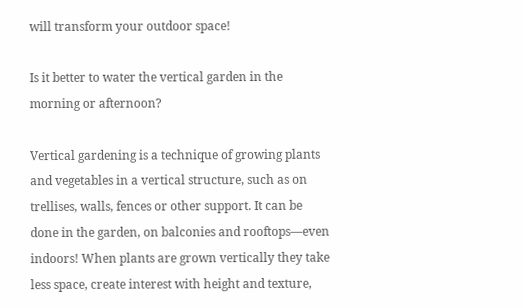will transform your outdoor space!

Is it better to water the vertical garden in the morning or afternoon?

Vertical gardening is a technique of growing plants and vegetables in a vertical structure, such as on trellises, walls, fences or other support. It can be done in the garden, on balconies and rooftops—even indoors! When plants are grown vertically they take less space, create interest with height and texture,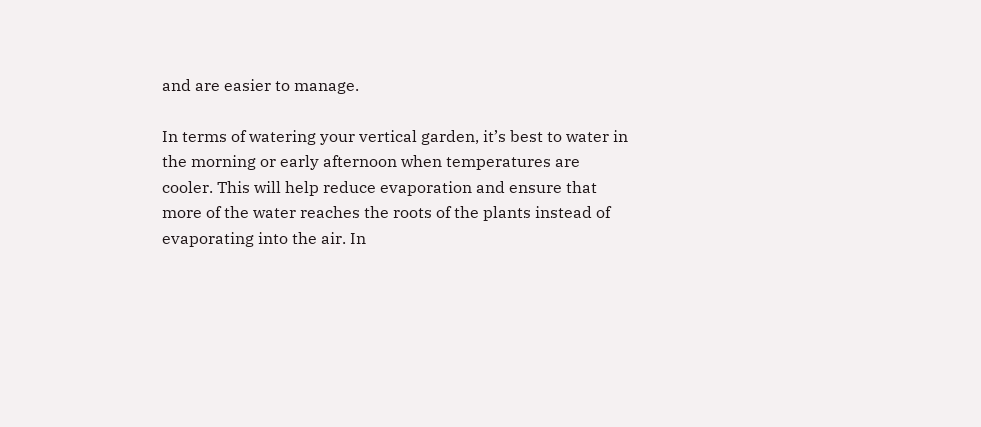and are easier to manage.

In terms of watering your vertical garden, it’s best to water in the morning or early afternoon when temperatures are cooler. This will help reduce evaporation and ensure that more of the water reaches the roots of the plants instead of evaporating into the air. In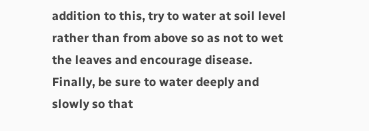addition to this, try to water at soil level rather than from above so as not to wet the leaves and encourage disease. Finally, be sure to water deeply and slowly so that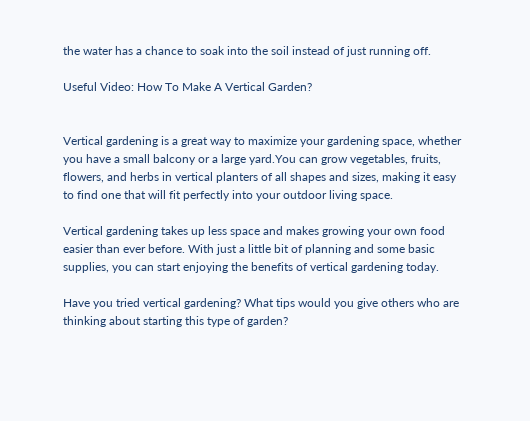the water has a chance to soak into the soil instead of just running off.

Useful Video: How To Make A Vertical Garden?


Vertical gardening is a great way to maximize your gardening space, whether you have a small balcony or a large yard.You can grow vegetables, fruits, flowers, and herbs in vertical planters of all shapes and sizes, making it easy to find one that will fit perfectly into your outdoor living space.

Vertical gardening takes up less space and makes growing your own food easier than ever before. With just a little bit of planning and some basic supplies, you can start enjoying the benefits of vertical gardening today.

Have you tried vertical gardening? What tips would you give others who are thinking about starting this type of garden?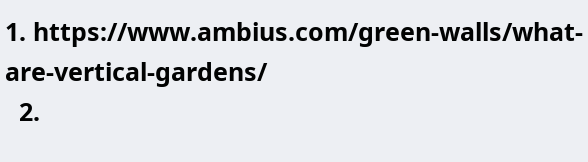1. https://www.ambius.com/green-walls/what-are-vertical-gardens/
  2.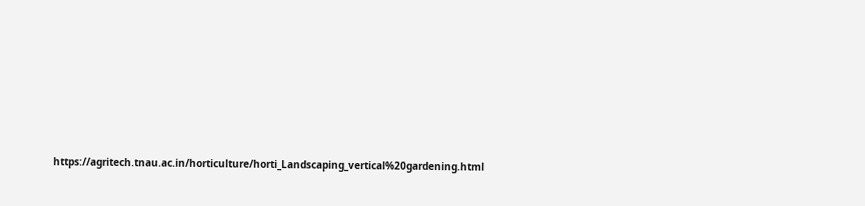https://agritech.tnau.ac.in/horticulture/horti_Landscaping_vertical%20gardening.html